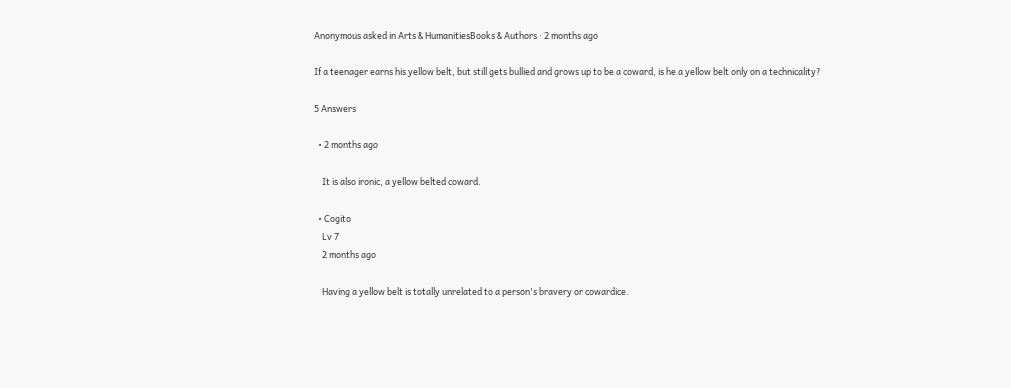Anonymous asked in Arts & HumanitiesBooks & Authors · 2 months ago

If a teenager earns his yellow belt, but still gets bullied and grows up to be a coward, is he a yellow belt only on a technicality?

5 Answers

  • 2 months ago

    It is also ironic, a yellow belted coward.

  • Cogito
    Lv 7
    2 months ago

    Having a yellow belt is totally unrelated to a person's bravery or cowardice.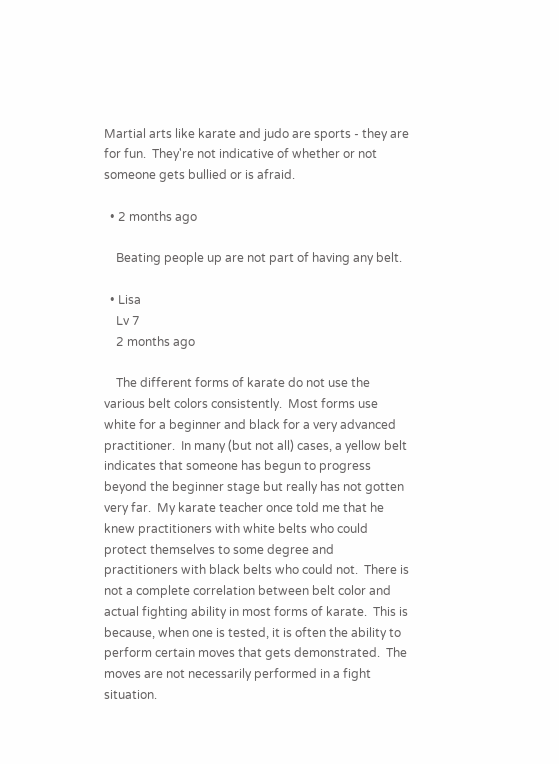Martial arts like karate and judo are sports - they are for fun.  They're not indicative of whether or not someone gets bullied or is afraid.

  • 2 months ago

    Beating people up are not part of having any belt.

  • Lisa
    Lv 7
    2 months ago

    The different forms of karate do not use the various belt colors consistently.  Most forms use white for a beginner and black for a very advanced practitioner.  In many (but not all) cases, a yellow belt indicates that someone has begun to progress beyond the beginner stage but really has not gotten very far.  My karate teacher once told me that he knew practitioners with white belts who could protect themselves to some degree and practitioners with black belts who could not.  There is not a complete correlation between belt color and actual fighting ability in most forms of karate.  This is because, when one is tested, it is often the ability to perform certain moves that gets demonstrated.  The moves are not necessarily performed in a fight situation.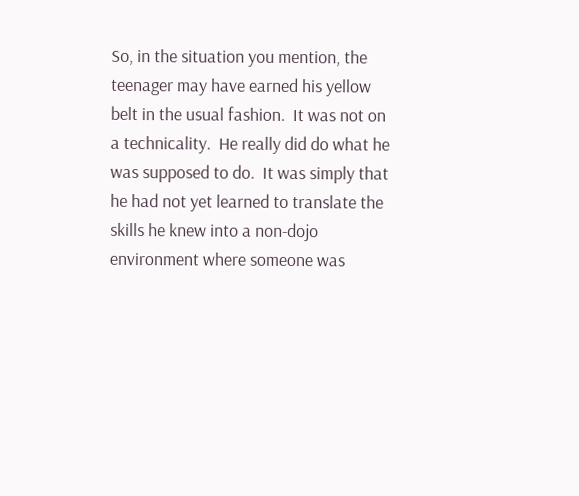So, in the situation you mention, the teenager may have earned his yellow belt in the usual fashion.  It was not on a technicality.  He really did do what he was supposed to do.  It was simply that he had not yet learned to translate the skills he knew into a non-dojo environment where someone was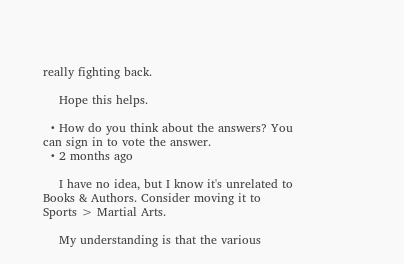really fighting back.

    Hope this helps.

  • How do you think about the answers? You can sign in to vote the answer.
  • 2 months ago

    I have no idea, but I know it's unrelated to Books & Authors. Consider moving it to Sports > Martial Arts.

    My understanding is that the various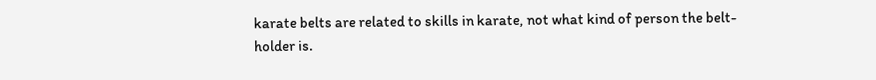karate belts are related to skills in karate, not what kind of person the belt-holder is.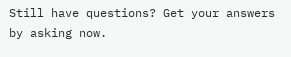Still have questions? Get your answers by asking now.